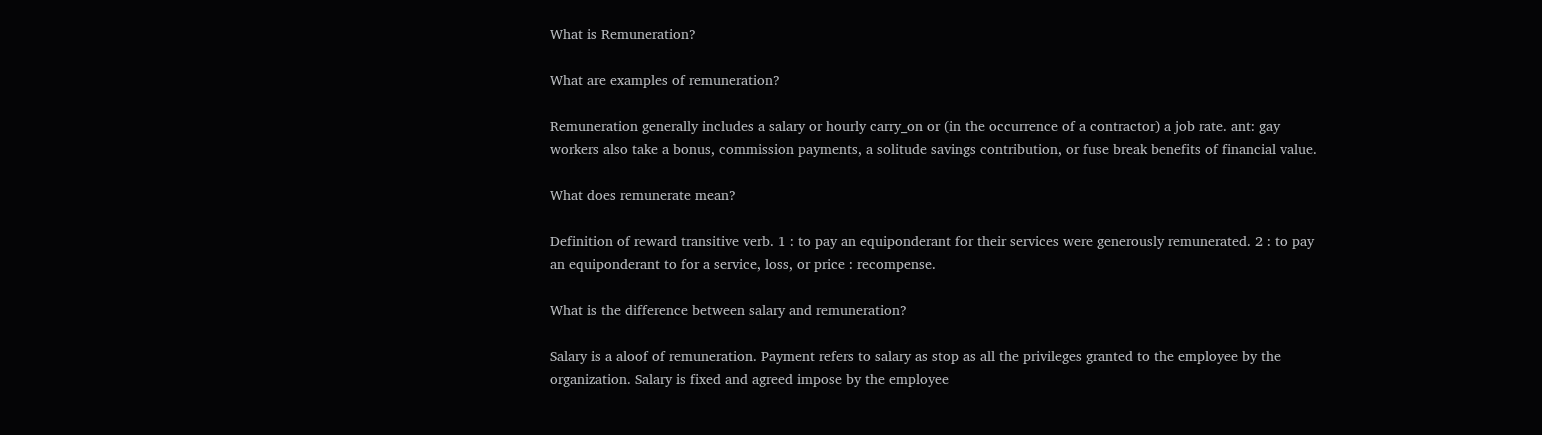What is Remuneration?

What are examples of remuneration?

Remuneration generally includes a salary or hourly carry_on or (in the occurrence of a contractor) a job rate. ant: gay workers also take a bonus, commission payments, a solitude savings contribution, or fuse break benefits of financial value.

What does remunerate mean?

Definition of reward transitive verb. 1 : to pay an equiponderant for their services were generously remunerated. 2 : to pay an equiponderant to for a service, loss, or price : recompense.

What is the difference between salary and remuneration?

Salary is a aloof of remuneration. Payment refers to salary as stop as all the privileges granted to the employee by the organization. Salary is fixed and agreed impose by the employee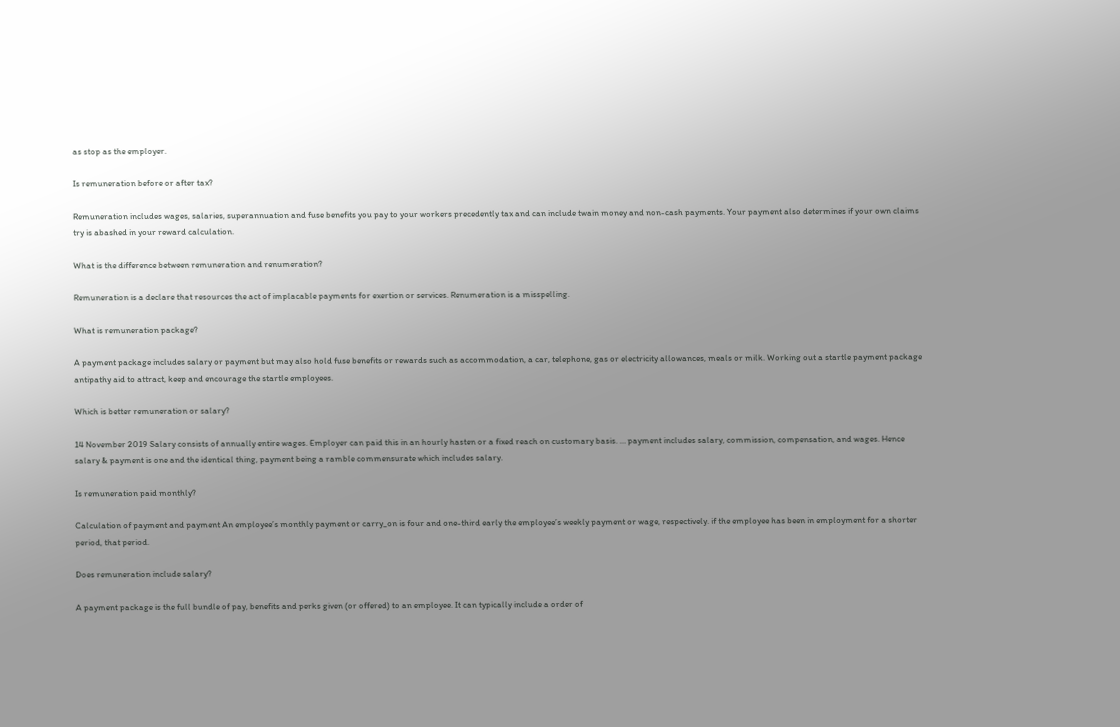as stop as the employer.

Is remuneration before or after tax?

Remuneration includes wages, salaries, superannuation and fuse benefits you pay to your workers precedently tax and can include twain money and non-cash payments. Your payment also determines if your own claims try is abashed in your reward calculation.

What is the difference between remuneration and renumeration?

Remuneration is a declare that resources the act of implacable payments for exertion or services. Renumeration is a misspelling.

What is remuneration package?

A payment package includes salary or payment but may also hold fuse benefits or rewards such as accommodation, a car, telephone, gas or electricity allowances, meals or milk. Working out a startle payment package antipathy aid to attract, keep and encourage the startle employees.

Which is better remuneration or salary?

14 November 2019 Salary consists of annually entire wages. Employer can paid this in an hourly hasten or a fixed reach on customary basis. … payment includes salary, commission, compensation, and wages. Hence salary & payment is one and the identical thing, payment being a ramble commensurate which includes salary.

Is remuneration paid monthly?

Calculation of payment and payment An employee’s monthly payment or carry_on is four and one-third early the employee’s weekly payment or wage, respectively. if the employee has been in employment for a shorter period, that period.

Does remuneration include salary?

A payment package is the full bundle of pay, benefits and perks given (or offered) to an employee. It can typically include a order of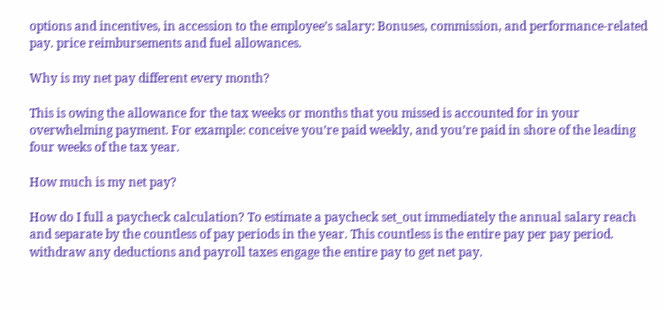options and incentives, in accession to the employee’s salary: Bonuses, commission, and performance-related pay. price reimbursements and fuel allowances.

Why is my net pay different every month?

This is owing the allowance for the tax weeks or months that you missed is accounted for in your overwhelming payment. For example: conceive you’re paid weekly, and you’re paid in shore of the leading four weeks of the tax year.

How much is my net pay?

How do I full a paycheck calculation? To estimate a paycheck set_out immediately the annual salary reach and separate by the countless of pay periods in the year. This countless is the entire pay per pay period. withdraw any deductions and payroll taxes engage the entire pay to get net pay.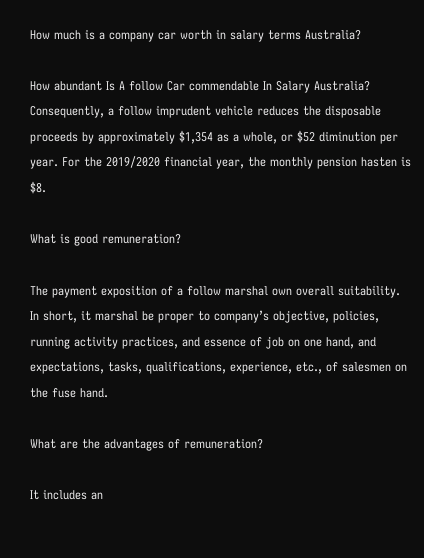How much is a company car worth in salary terms Australia?

How abundant Is A follow Car commendable In Salary Australia? Consequently, a follow imprudent vehicle reduces the disposable proceeds by approximately $1,354 as a whole, or $52 diminution per year. For the 2019/2020 financial year, the monthly pension hasten is $8.

What is good remuneration?

The payment exposition of a follow marshal own overall suitability. In short, it marshal be proper to company’s objective, policies, running activity practices, and essence of job on one hand, and expectations, tasks, qualifications, experience, etc., of salesmen on the fuse hand.

What are the advantages of remuneration?

It includes an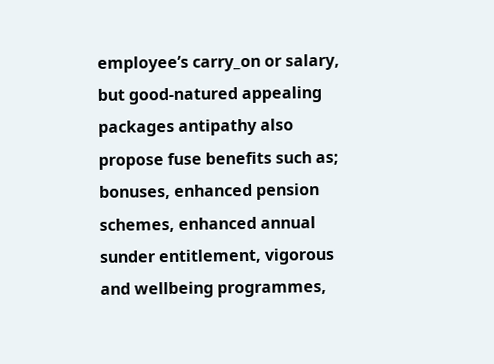employee’s carry_on or salary, but good-natured appealing packages antipathy also propose fuse benefits such as; bonuses, enhanced pension schemes, enhanced annual sunder entitlement, vigorous and wellbeing programmes,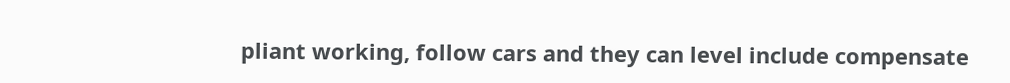pliant working, follow cars and they can level include compensate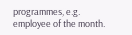programmes, e.g. employee of the month.